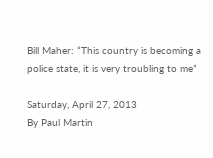Bill Maher: “This country is becoming a police state, it is very troubling to me”

Saturday, April 27, 2013
By Paul Martin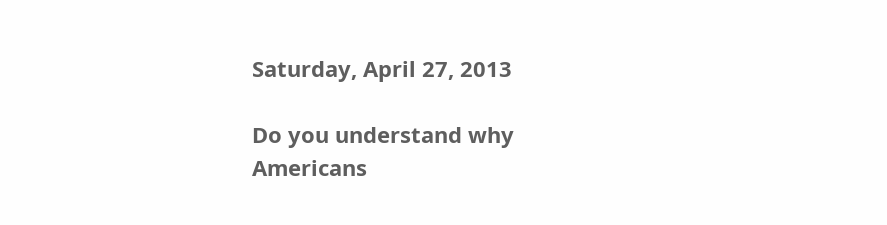Saturday, April 27, 2013

Do you understand why Americans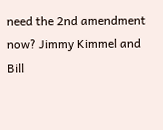need the 2nd amendment now? Jimmy Kimmel and Bill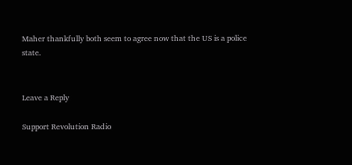Maher thankfully both seem to agree now that the US is a police state.


Leave a Reply

Support Revolution Radio